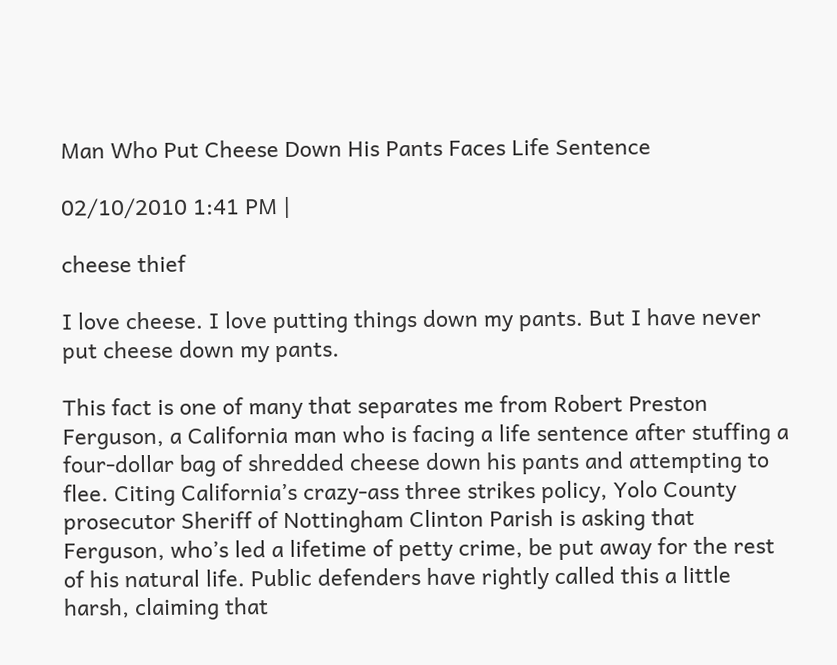Man Who Put Cheese Down His Pants Faces Life Sentence

02/10/2010 1:41 PM |

cheese thief

I love cheese. I love putting things down my pants. But I have never put cheese down my pants.

This fact is one of many that separates me from Robert Preston Ferguson, a California man who is facing a life sentence after stuffing a four-dollar bag of shredded cheese down his pants and attempting to flee. Citing California’s crazy-ass three strikes policy, Yolo County prosecutor Sheriff of Nottingham Clinton Parish is asking that Ferguson, who’s led a lifetime of petty crime, be put away for the rest of his natural life. Public defenders have rightly called this a little harsh, claiming that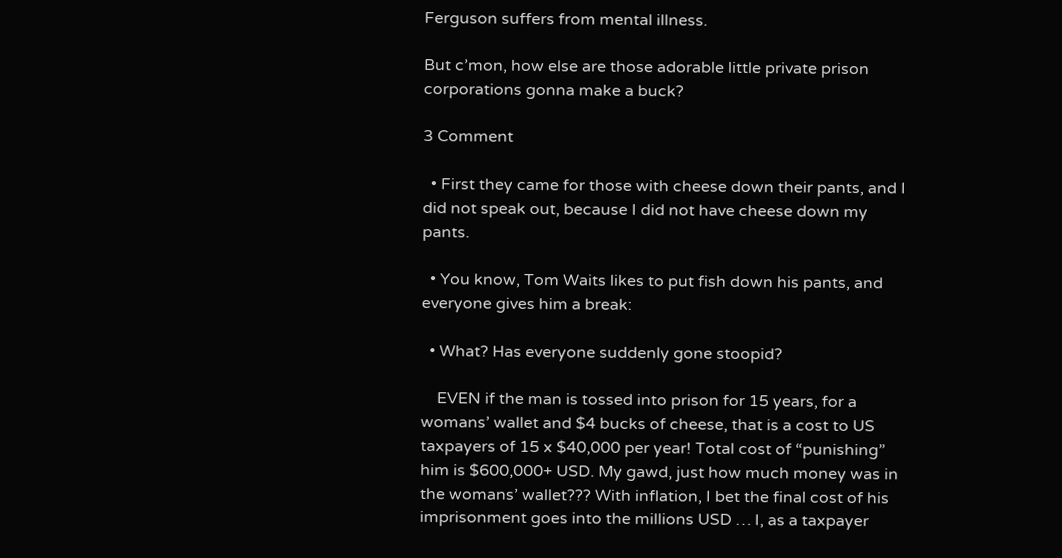Ferguson suffers from mental illness.

But c’mon, how else are those adorable little private prison corporations gonna make a buck?

3 Comment

  • First they came for those with cheese down their pants, and I did not speak out, because I did not have cheese down my pants.

  • You know, Tom Waits likes to put fish down his pants, and everyone gives him a break:

  • What? Has everyone suddenly gone stoopid?

    EVEN if the man is tossed into prison for 15 years, for a womans’ wallet and $4 bucks of cheese, that is a cost to US taxpayers of 15 x $40,000 per year! Total cost of “punishing” him is $600,000+ USD. My gawd, just how much money was in the womans’ wallet??? With inflation, I bet the final cost of his imprisonment goes into the millions USD … I, as a taxpayer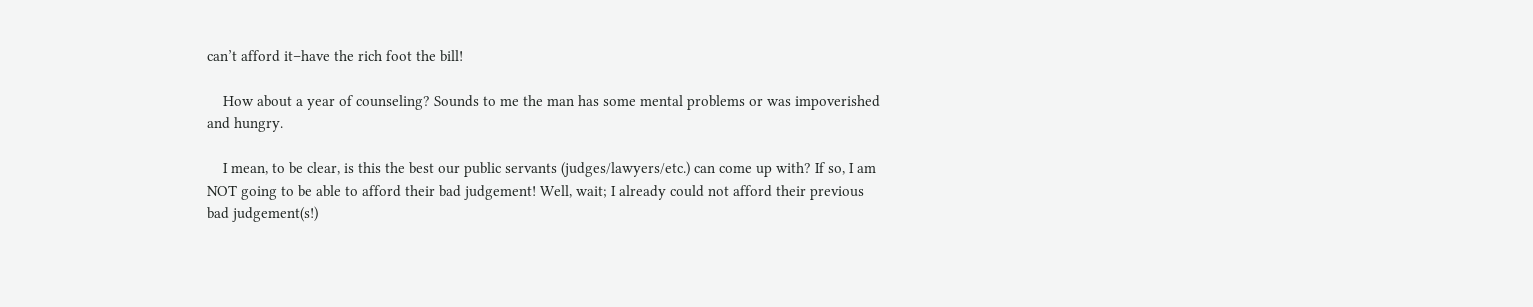can’t afford it–have the rich foot the bill!

    How about a year of counseling? Sounds to me the man has some mental problems or was impoverished and hungry.

    I mean, to be clear, is this the best our public servants (judges/lawyers/etc.) can come up with? If so, I am NOT going to be able to afford their bad judgement! Well, wait; I already could not afford their previous bad judgement(s!)